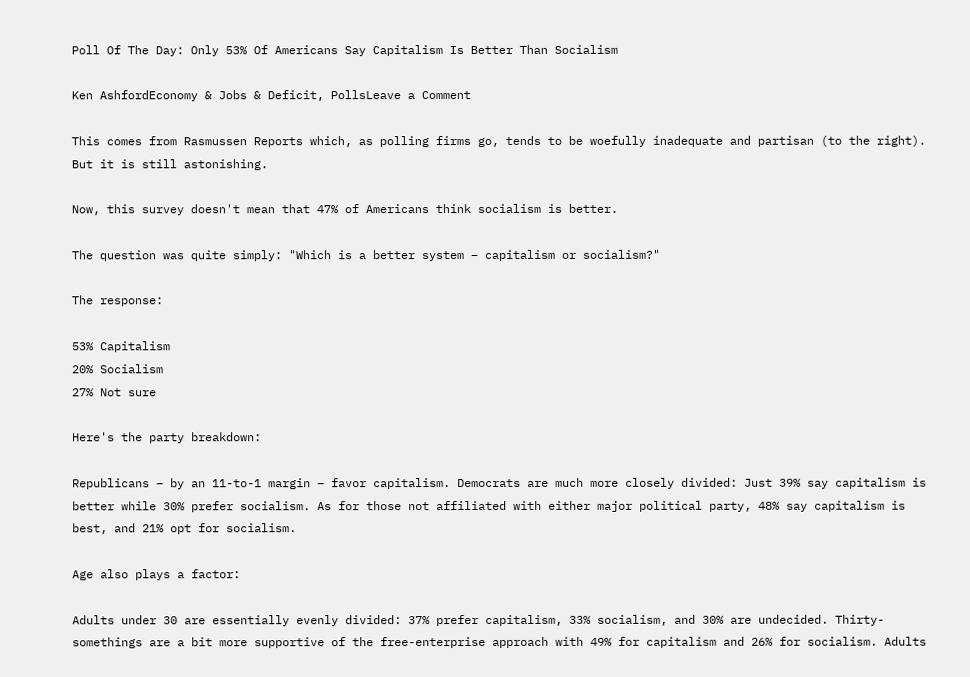Poll Of The Day: Only 53% Of Americans Say Capitalism Is Better Than Socialism

Ken AshfordEconomy & Jobs & Deficit, PollsLeave a Comment

This comes from Rasmussen Reports which, as polling firms go, tends to be woefully inadequate and partisan (to the right).  But it is still astonishing.

Now, this survey doesn't mean that 47% of Americans think socialism is better.

The question was quite simply: "Which is a better system – capitalism or socialism?"

The response:

53% Capitalism
20% Socialism
27% Not sure

Here's the party breakdown:

Republicans – by an 11-to-1 margin – favor capitalism. Democrats are much more closely divided: Just 39% say capitalism is better while 30% prefer socialism. As for those not affiliated with either major political party, 48% say capitalism is best, and 21% opt for socialism.

Age also plays a factor:

Adults under 30 are essentially evenly divided: 37% prefer capitalism, 33% socialism, and 30% are undecided. Thirty-somethings are a bit more supportive of the free-enterprise approach with 49% for capitalism and 26% for socialism. Adults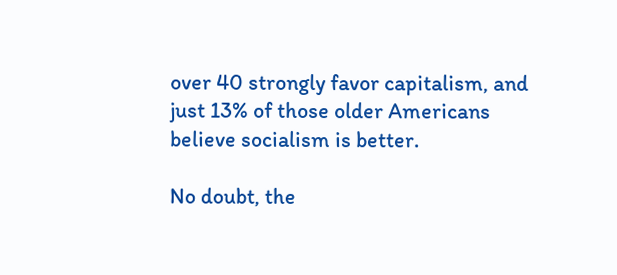over 40 strongly favor capitalism, and just 13% of those older Americans believe socialism is better.

No doubt, the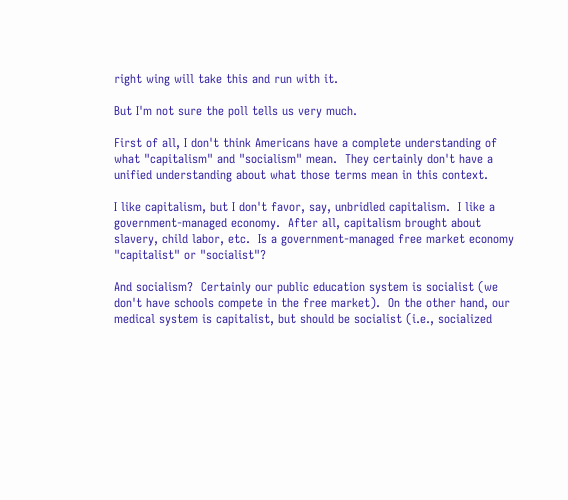right wing will take this and run with it.

But I'm not sure the poll tells us very much.

First of all, I don't think Americans have a complete understanding of what "capitalism" and "socialism" mean.  They certainly don't have a unified understanding about what those terms mean in this context.

I like capitalism, but I don't favor, say, unbridled capitalism.  I like a government-managed economy.  After all, capitalism brought about slavery, child labor, etc.  Is a government-managed free market economy "capitalist" or "socialist"?

And socialism?  Certainly our public education system is socialist (we don't have schools compete in the free market).  On the other hand, our medical system is capitalist, but should be socialist (i.e., socialized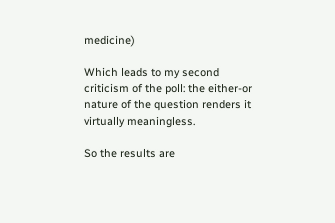medicine)

Which leads to my second criticism of the poll: the either-or nature of the question renders it virtually meaningless.

So the results are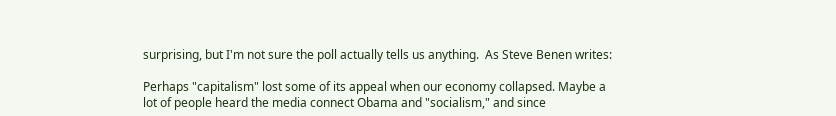surprising, but I'm not sure the poll actually tells us anything.  As Steve Benen writes:

Perhaps "capitalism" lost some of its appeal when our economy collapsed. Maybe a lot of people heard the media connect Obama and "socialism," and since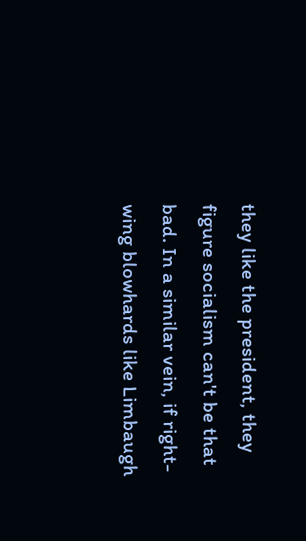they like the president, they figure socialism can't be that bad. In a similar vein, if right-wing blowhards like Limbaugh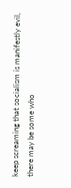keep screaming that socialism is manifestly evil, there may be some who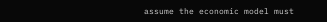assume the economic model must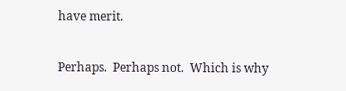have merit.

Perhaps.  Perhaps not.  Which is why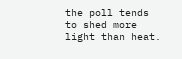the poll tends to shed more light than heat.